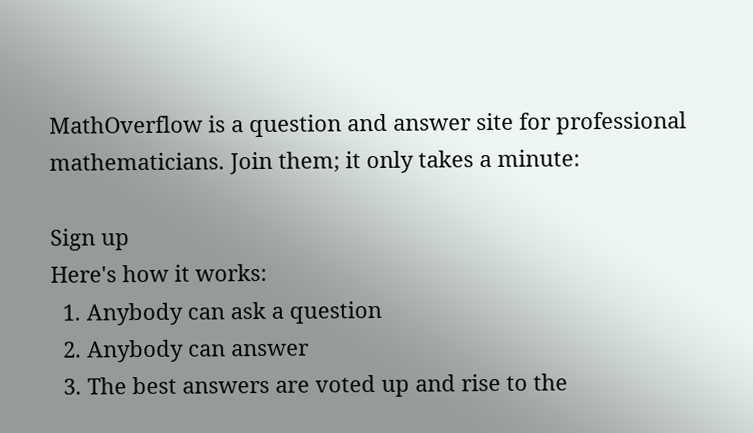MathOverflow is a question and answer site for professional mathematicians. Join them; it only takes a minute:

Sign up
Here's how it works:
  1. Anybody can ask a question
  2. Anybody can answer
  3. The best answers are voted up and rise to the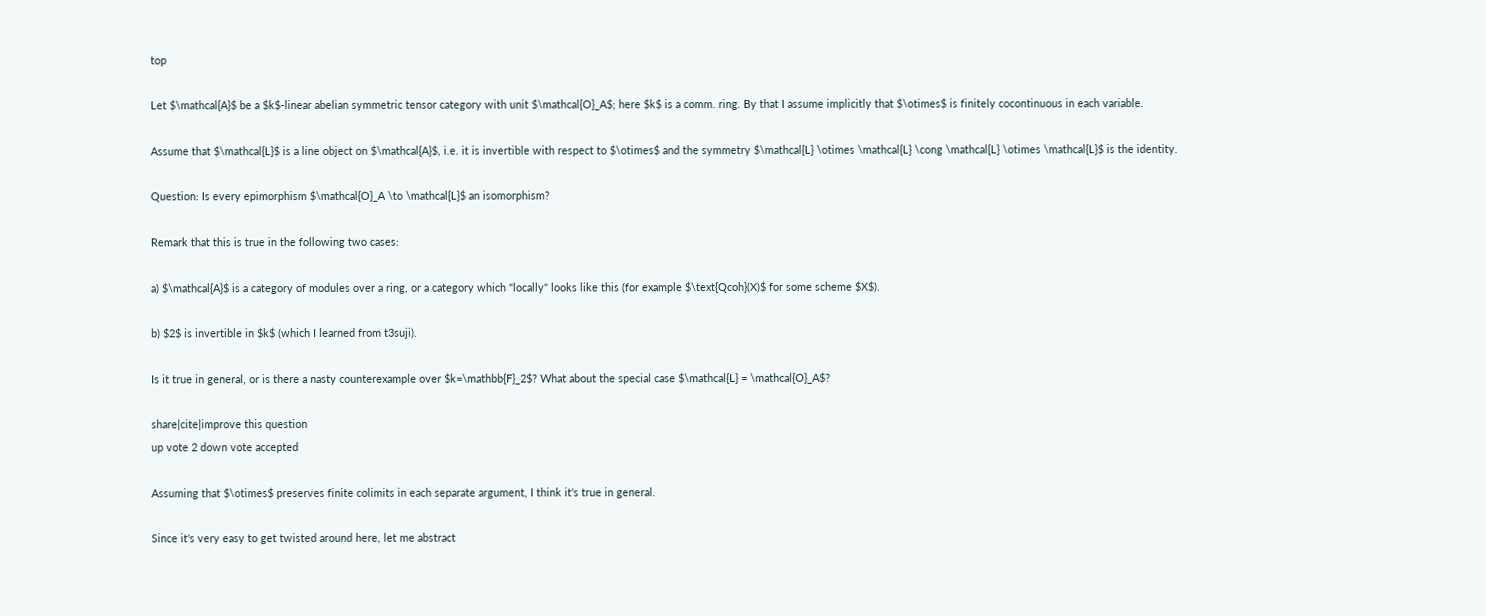top

Let $\mathcal{A}$ be a $k$-linear abelian symmetric tensor category with unit $\mathcal{O}_A$; here $k$ is a comm. ring. By that I assume implicitly that $\otimes$ is finitely cocontinuous in each variable.

Assume that $\mathcal{L}$ is a line object on $\mathcal{A}$, i.e. it is invertible with respect to $\otimes$ and the symmetry $\mathcal{L} \otimes \mathcal{L} \cong \mathcal{L} \otimes \mathcal{L}$ is the identity.

Question: Is every epimorphism $\mathcal{O}_A \to \mathcal{L}$ an isomorphism?

Remark that this is true in the following two cases:

a) $\mathcal{A}$ is a category of modules over a ring, or a category which "locally" looks like this (for example $\text{Qcoh}(X)$ for some scheme $X$).

b) $2$ is invertible in $k$ (which I learned from t3suji).

Is it true in general, or is there a nasty counterexample over $k=\mathbb{F}_2$? What about the special case $\mathcal{L} = \mathcal{O}_A$?

share|cite|improve this question
up vote 2 down vote accepted

Assuming that $\otimes$ preserves finite colimits in each separate argument, I think it's true in general.

Since it's very easy to get twisted around here, let me abstract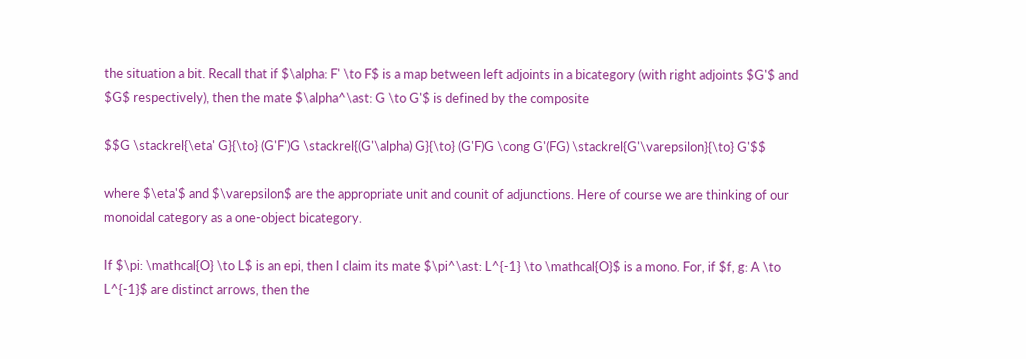the situation a bit. Recall that if $\alpha: F' \to F$ is a map between left adjoints in a bicategory (with right adjoints $G'$ and $G$ respectively), then the mate $\alpha^\ast: G \to G'$ is defined by the composite

$$G \stackrel{\eta' G}{\to} (G'F')G \stackrel{(G'\alpha) G}{\to} (G'F)G \cong G'(FG) \stackrel{G'\varepsilon}{\to} G'$$

where $\eta'$ and $\varepsilon$ are the appropriate unit and counit of adjunctions. Here of course we are thinking of our monoidal category as a one-object bicategory.

If $\pi: \mathcal{O} \to L$ is an epi, then I claim its mate $\pi^\ast: L^{-1} \to \mathcal{O}$ is a mono. For, if $f, g: A \to L^{-1}$ are distinct arrows, then the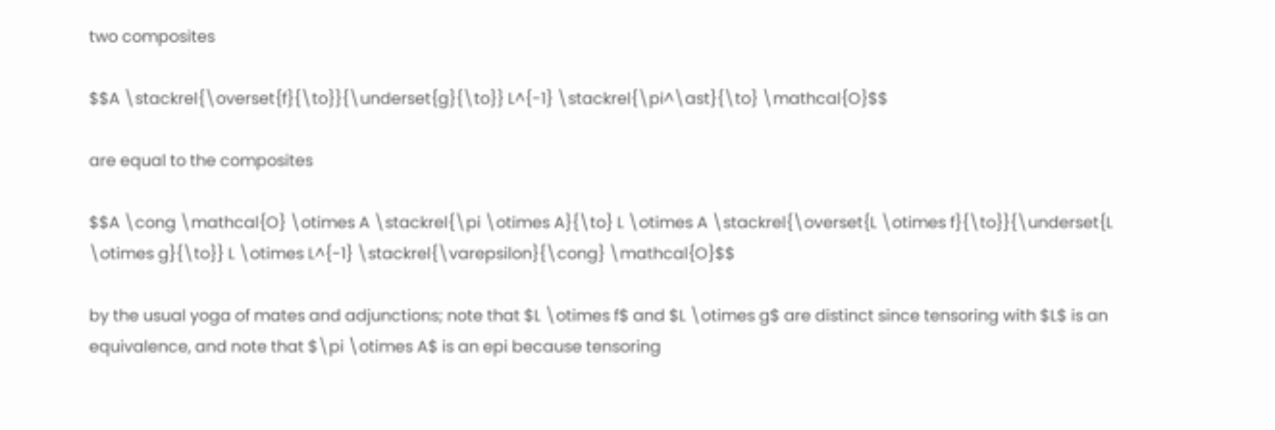two composites

$$A \stackrel{\overset{f}{\to}}{\underset{g}{\to}} L^{-1} \stackrel{\pi^\ast}{\to} \mathcal{O}$$

are equal to the composites

$$A \cong \mathcal{O} \otimes A \stackrel{\pi \otimes A}{\to} L \otimes A \stackrel{\overset{L \otimes f}{\to}}{\underset{L \otimes g}{\to}} L \otimes L^{-1} \stackrel{\varepsilon}{\cong} \mathcal{O}$$

by the usual yoga of mates and adjunctions; note that $L \otimes f$ and $L \otimes g$ are distinct since tensoring with $L$ is an equivalence, and note that $\pi \otimes A$ is an epi because tensoring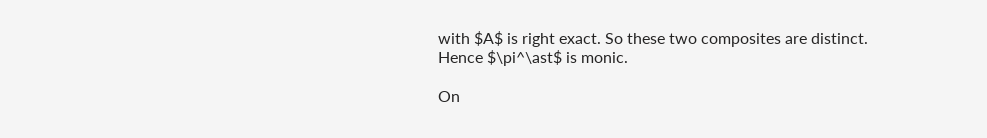with $A$ is right exact. So these two composites are distinct. Hence $\pi^\ast$ is monic.

On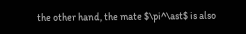the other hand, the mate $\pi^\ast$ is also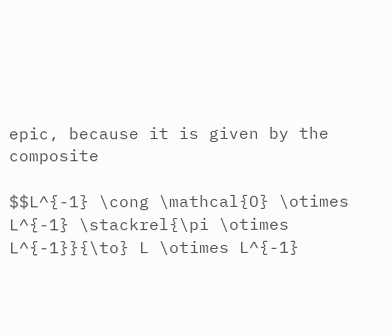epic, because it is given by the composite

$$L^{-1} \cong \mathcal{O} \otimes L^{-1} \stackrel{\pi \otimes L^{-1}}{\to} L \otimes L^{-1}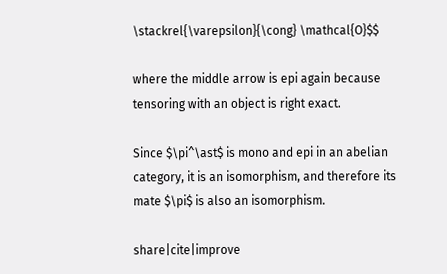\stackrel{\varepsilon}{\cong} \mathcal{O}$$

where the middle arrow is epi again because tensoring with an object is right exact.

Since $\pi^\ast$ is mono and epi in an abelian category, it is an isomorphism, and therefore its mate $\pi$ is also an isomorphism.

share|cite|improve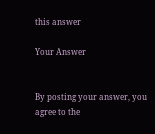this answer

Your Answer


By posting your answer, you agree to the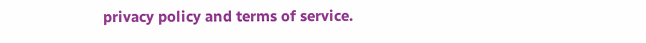privacy policy and terms of service.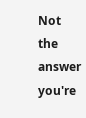Not the answer you're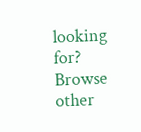looking for? Browse other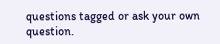questions tagged or ask your own question.